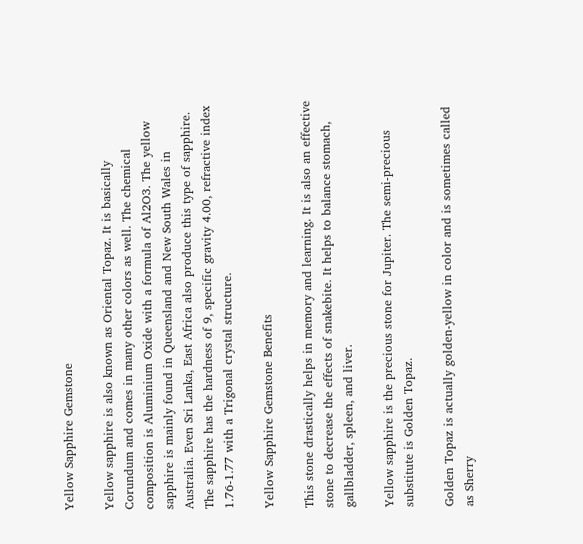Yellow Sapphire Gemstone

Yellow sapphire is also known as Oriental Topaz. It is basically Corundum and comes in many other colors as well. The chemical composition is Aluminium Oxide with a formula of Al2O3. The yellow sapphire is mainly found in Queensland and New South Wales in Australia. Even Sri Lanka, East Africa also produce this type of sapphire. The sapphire has the hardness of 9, specific gravity 4.00, refractive index 1.76-1.77 with a Trigonal crystal structure.

Yellow Sapphire Gemstone Benefits

This stone drastically helps in memory and learning. It is also an effective stone to decrease the effects of snakebite. It helps to balance stomach, gallbladder, spleen, and liver.

Yellow sapphire is the precious stone for Jupiter. The semi-precious substitute is Golden Topaz.

Golden Topaz is actually golden-yellow in color and is sometimes called as Sherry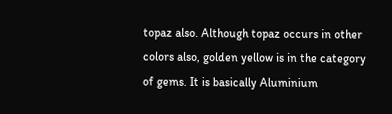topaz also. Although topaz occurs in other colors also, golden yellow is in the category of gems. It is basically Aluminium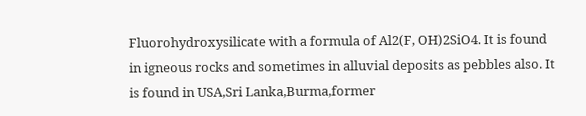Fluorohydroxysilicate with a formula of Al2(F, OH)2SiO4. It is found in igneous rocks and sometimes in alluvial deposits as pebbles also. It is found in USA,Sri Lanka,Burma,former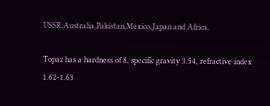USSR,Australia,Pakistan,Mexico,Japan and Africa.

Topaz has a hardness of 8, specific gravity 3.54, refractive index 1.62-1.63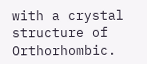with a crystal structure of Orthorhombic.